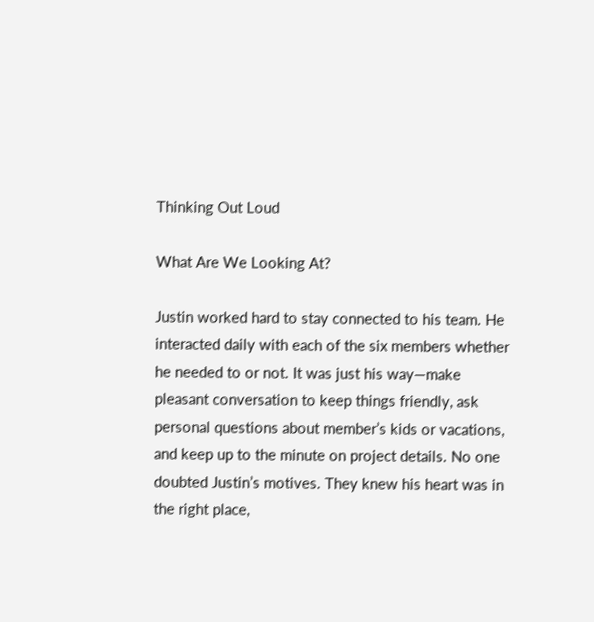Thinking Out Loud

What Are We Looking At?

Justin worked hard to stay connected to his team. He interacted daily with each of the six members whether he needed to or not. It was just his way—make pleasant conversation to keep things friendly, ask personal questions about member’s kids or vacations, and keep up to the minute on project details. No one doubted Justin’s motives. They knew his heart was in the right place,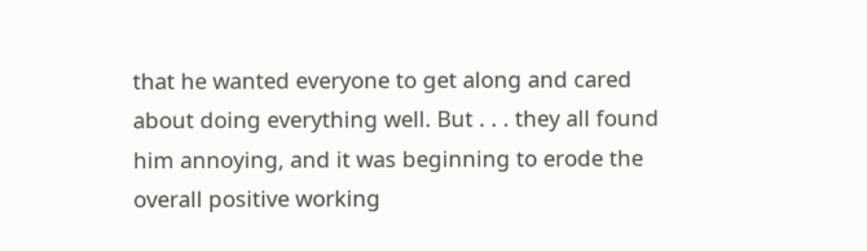that he wanted everyone to get along and cared about doing everything well. But . . . they all found him annoying, and it was beginning to erode the overall positive working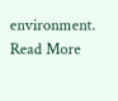environment. Read More